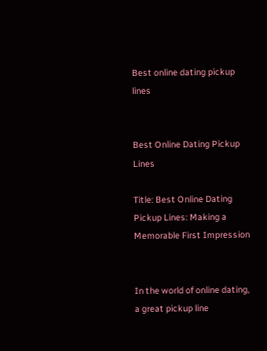Best online dating pickup lines


Best Online Dating Pickup Lines

Title: Best Online Dating Pickup Lines: Making a Memorable First Impression


In the world of online dating, a great pickup line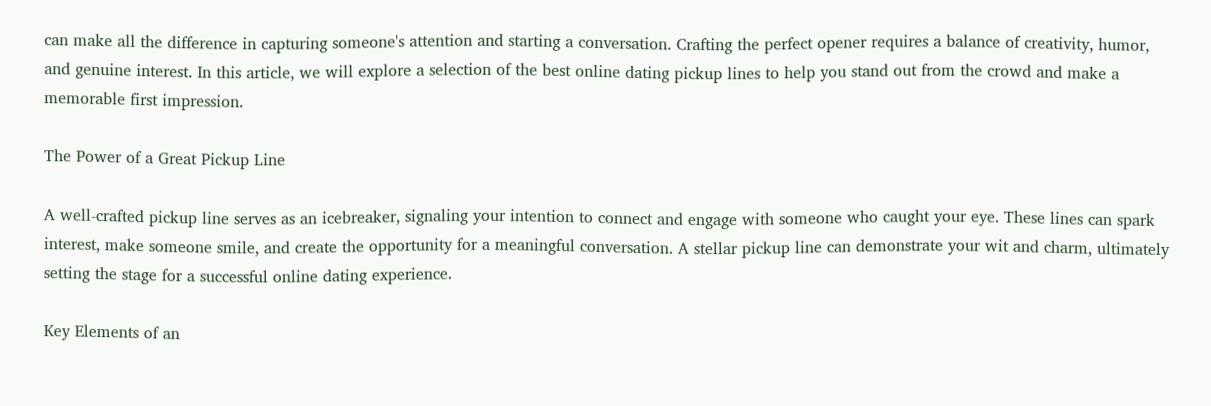can make all the difference in capturing someone's attention and starting a conversation. Crafting the perfect opener requires a balance of creativity, humor, and genuine interest. In this article, we will explore a selection of the best online dating pickup lines to help you stand out from the crowd and make a memorable first impression.

The Power of a Great Pickup Line

A well-crafted pickup line serves as an icebreaker, signaling your intention to connect and engage with someone who caught your eye. These lines can spark interest, make someone smile, and create the opportunity for a meaningful conversation. A stellar pickup line can demonstrate your wit and charm, ultimately setting the stage for a successful online dating experience.

Key Elements of an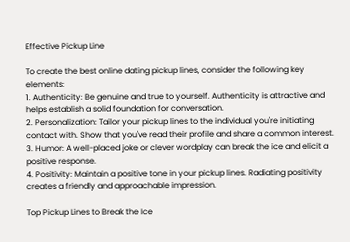Effective Pickup Line

To create the best online dating pickup lines, consider the following key elements:
1. Authenticity: Be genuine and true to yourself. Authenticity is attractive and helps establish a solid foundation for conversation.
2. Personalization: Tailor your pickup lines to the individual you're initiating contact with. Show that you've read their profile and share a common interest.
3. Humor: A well-placed joke or clever wordplay can break the ice and elicit a positive response.
4. Positivity: Maintain a positive tone in your pickup lines. Radiating positivity creates a friendly and approachable impression.

Top Pickup Lines to Break the Ice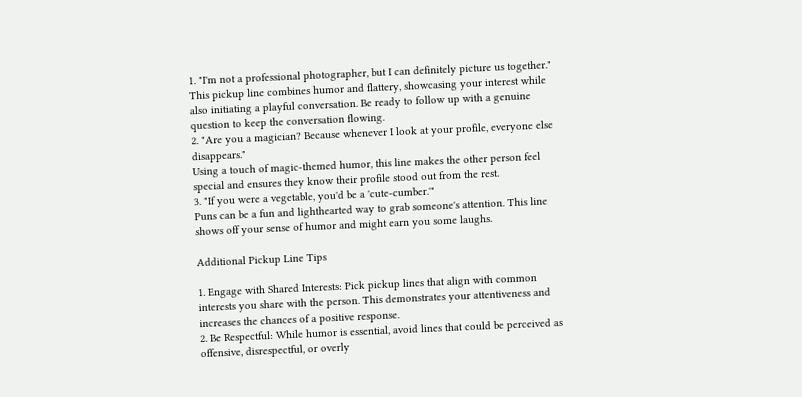1. "I'm not a professional photographer, but I can definitely picture us together."
This pickup line combines humor and flattery, showcasing your interest while also initiating a playful conversation. Be ready to follow up with a genuine question to keep the conversation flowing.
2. "Are you a magician? Because whenever I look at your profile, everyone else disappears."
Using a touch of magic-themed humor, this line makes the other person feel special and ensures they know their profile stood out from the rest.
3. "If you were a vegetable, you'd be a 'cute-cumber.'"
Puns can be a fun and lighthearted way to grab someone's attention. This line shows off your sense of humor and might earn you some laughs.

Additional Pickup Line Tips

1. Engage with Shared Interests: Pick pickup lines that align with common interests you share with the person. This demonstrates your attentiveness and increases the chances of a positive response.
2. Be Respectful: While humor is essential, avoid lines that could be perceived as offensive, disrespectful, or overly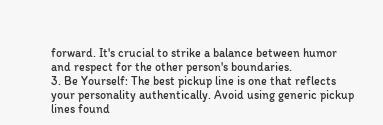forward. It's crucial to strike a balance between humor and respect for the other person's boundaries.
3. Be Yourself: The best pickup line is one that reflects your personality authentically. Avoid using generic pickup lines found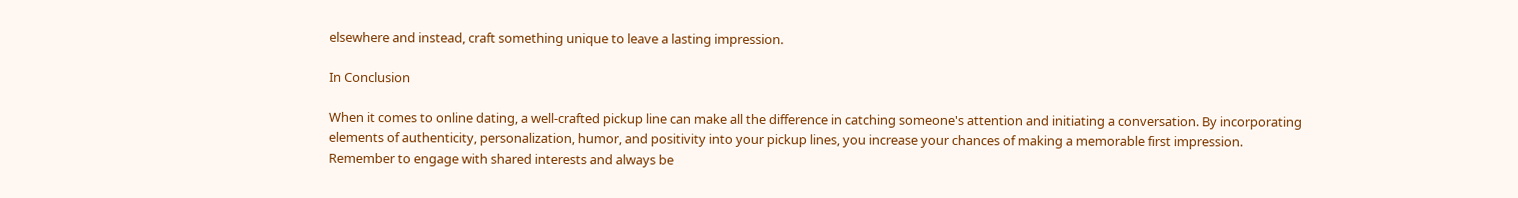elsewhere and instead, craft something unique to leave a lasting impression.

In Conclusion

When it comes to online dating, a well-crafted pickup line can make all the difference in catching someone's attention and initiating a conversation. By incorporating elements of authenticity, personalization, humor, and positivity into your pickup lines, you increase your chances of making a memorable first impression. Remember to engage with shared interests and always be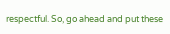respectful. So, go ahead and put these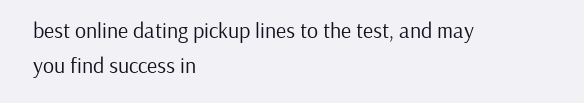best online dating pickup lines to the test, and may you find success in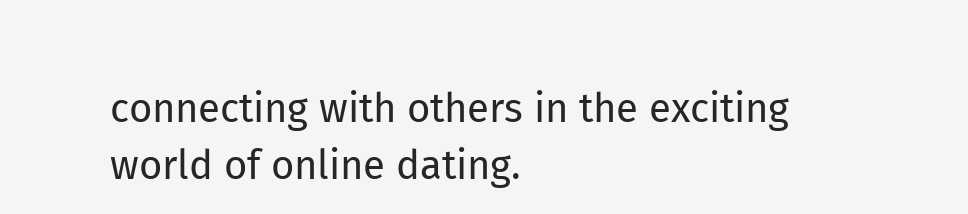connecting with others in the exciting world of online dating.